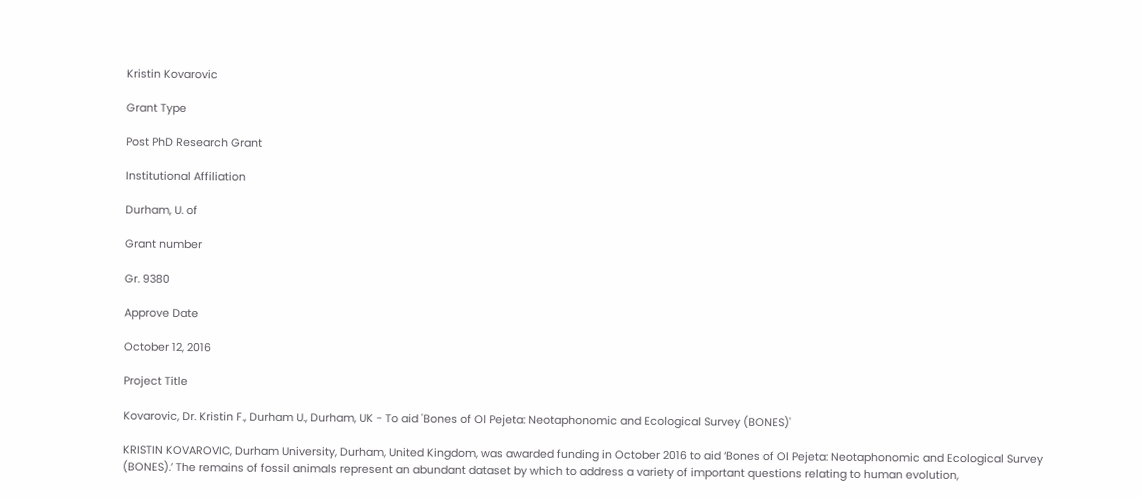Kristin Kovarovic

Grant Type

Post PhD Research Grant

Institutional Affiliation

Durham, U. of

Grant number

Gr. 9380

Approve Date

October 12, 2016

Project Title

Kovarovic, Dr. Kristin F., Durham U., Durham, UK - To aid 'Bones of Ol Pejeta: Neotaphonomic and Ecological Survey (BONES)'

KRISTIN KOVAROVIC, Durham University, Durham, United Kingdom, was awarded funding in October 2016 to aid ‘Bones of Ol Pejeta: Neotaphonomic and Ecological Survey (BONES).’ The remains of fossil animals represent an abundant dataset by which to address a variety of important questions relating to human evolution,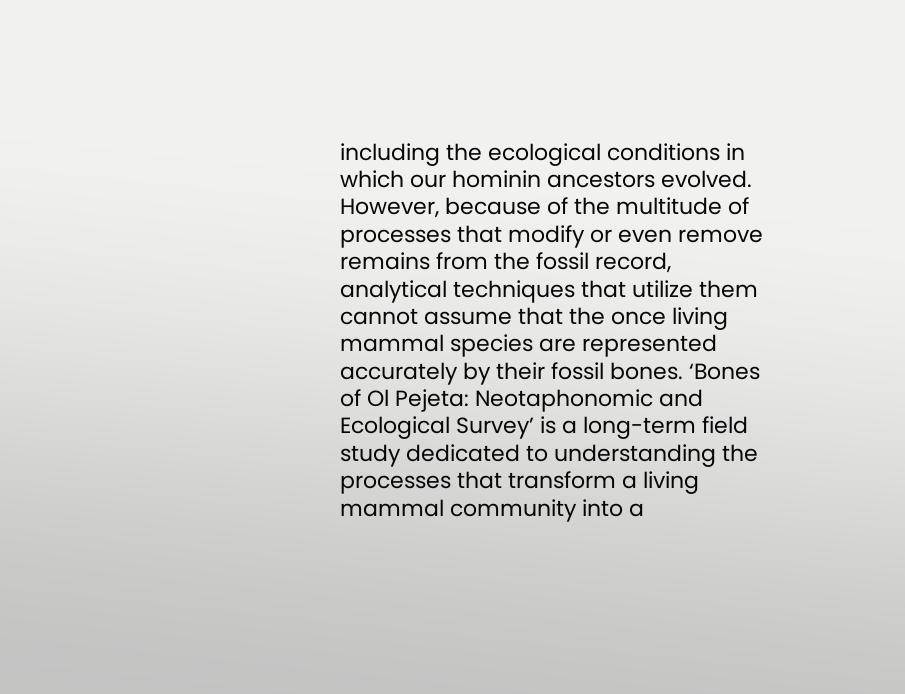including the ecological conditions in which our hominin ancestors evolved. However, because of the multitude of processes that modify or even remove remains from the fossil record, analytical techniques that utilize them cannot assume that the once living mammal species are represented accurately by their fossil bones. ‘Bones of Ol Pejeta: Neotaphonomic and Ecological Survey’ is a long-term field study dedicated to understanding the processes that transform a living mammal community into a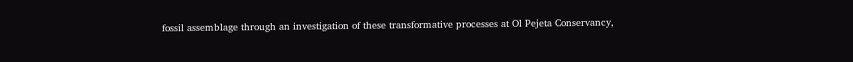fossil assemblage through an investigation of these transformative processes at Ol Pejeta Conservancy,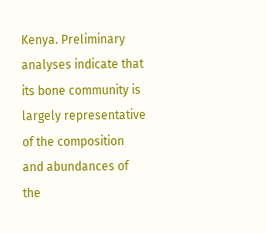Kenya. Preliminary analyses indicate that its bone community is largely representative of the composition and abundances of the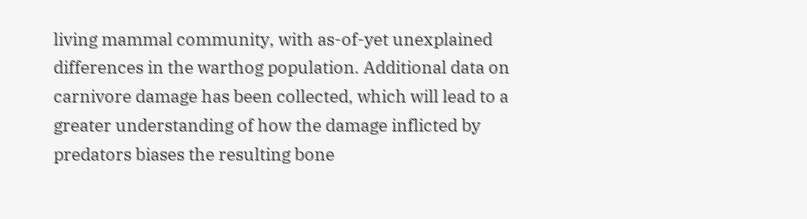living mammal community, with as-of-yet unexplained differences in the warthog population. Additional data on carnivore damage has been collected, which will lead to a greater understanding of how the damage inflicted by predators biases the resulting bone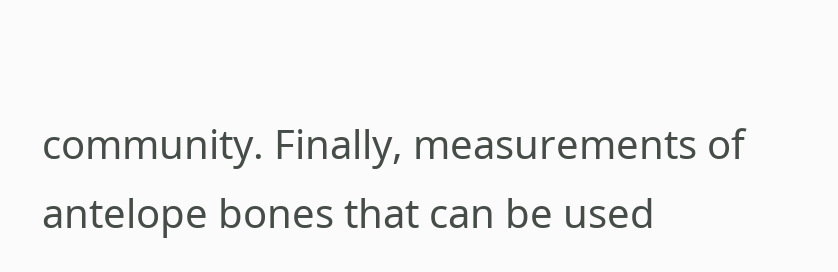community. Finally, measurements of antelope bones that can be used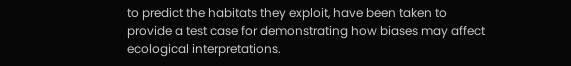to predict the habitats they exploit, have been taken to provide a test case for demonstrating how biases may affect ecological interpretations.